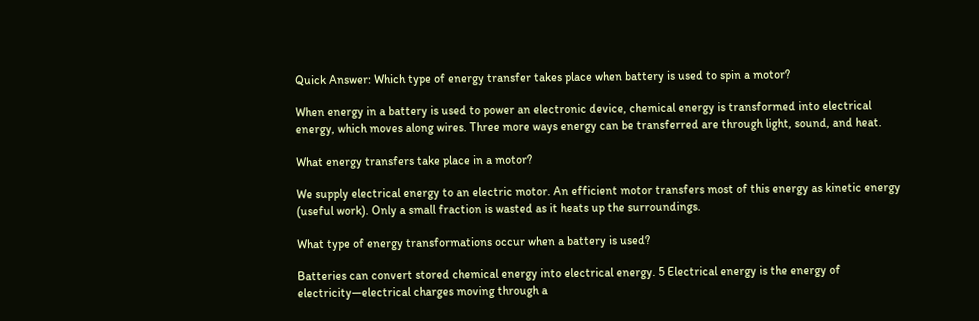Quick Answer: Which type of energy transfer takes place when battery is used to spin a motor?

When energy in a battery is used to power an electronic device, chemical energy is transformed into electrical energy, which moves along wires. Three more ways energy can be transferred are through light, sound, and heat.

What energy transfers take place in a motor?

We supply electrical energy to an electric motor. An efficient motor transfers most of this energy as kinetic energy (useful work). Only a small fraction is wasted as it heats up the surroundings.

What type of energy transformations occur when a battery is used?

Batteries can convert stored chemical energy into electrical energy. 5 Electrical energy is the energy of electricity—electrical charges moving through a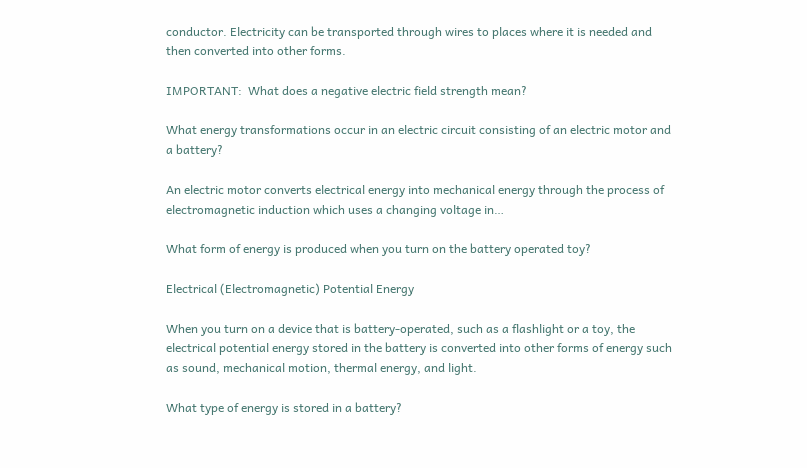conductor. Electricity can be transported through wires to places where it is needed and then converted into other forms.

IMPORTANT:  What does a negative electric field strength mean?

What energy transformations occur in an electric circuit consisting of an electric motor and a battery?

An electric motor converts electrical energy into mechanical energy through the process of electromagnetic induction which uses a changing voltage in…

What form of energy is produced when you turn on the battery operated toy?

Electrical (Electromagnetic) Potential Energy

When you turn on a device that is battery-operated, such as a flashlight or a toy, the electrical potential energy stored in the battery is converted into other forms of energy such as sound, mechanical motion, thermal energy, and light.

What type of energy is stored in a battery?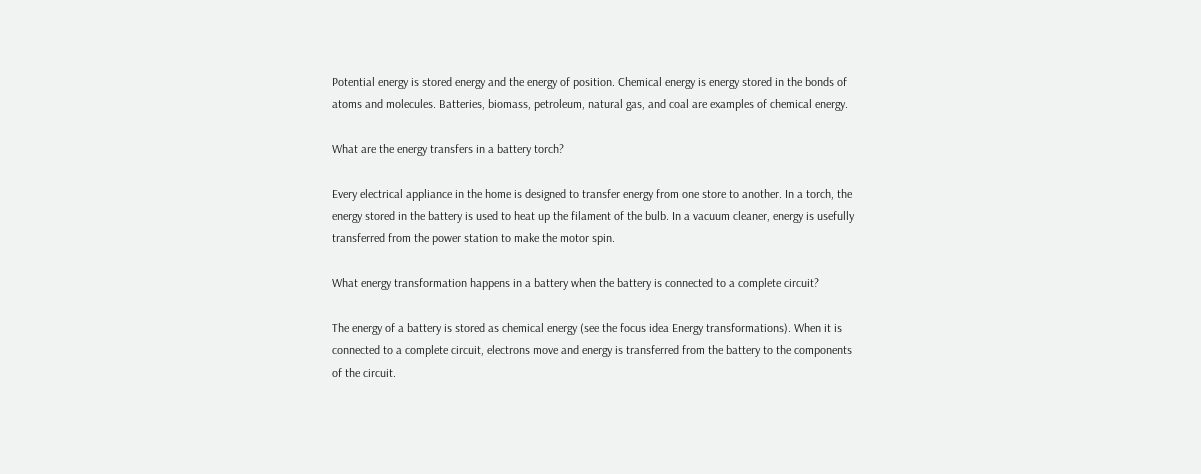Potential energy is stored energy and the energy of position. Chemical energy is energy stored in the bonds of atoms and molecules. Batteries, biomass, petroleum, natural gas, and coal are examples of chemical energy.

What are the energy transfers in a battery torch?

Every electrical appliance in the home is designed to transfer energy from one store to another. In a torch, the energy stored in the battery is used to heat up the filament of the bulb. In a vacuum cleaner, energy is usefully transferred from the power station to make the motor spin.

What energy transformation happens in a battery when the battery is connected to a complete circuit?

The energy of a battery is stored as chemical energy (see the focus idea Energy transformations). When it is connected to a complete circuit, electrons move and energy is transferred from the battery to the components of the circuit.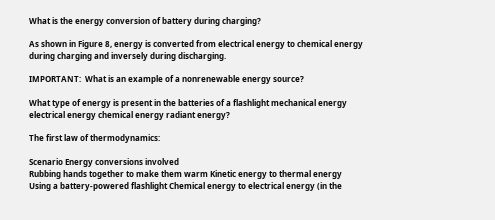What is the energy conversion of battery during charging?

As shown in Figure 8, energy is converted from electrical energy to chemical energy during charging and inversely during discharging.

IMPORTANT:  What is an example of a nonrenewable energy source?

What type of energy is present in the batteries of a flashlight mechanical energy electrical energy chemical energy radiant energy?

The first law of thermodynamics:

Scenario Energy conversions involved
Rubbing hands together to make them warm Kinetic energy to thermal energy
Using a battery-powered flashlight Chemical energy to electrical energy (in the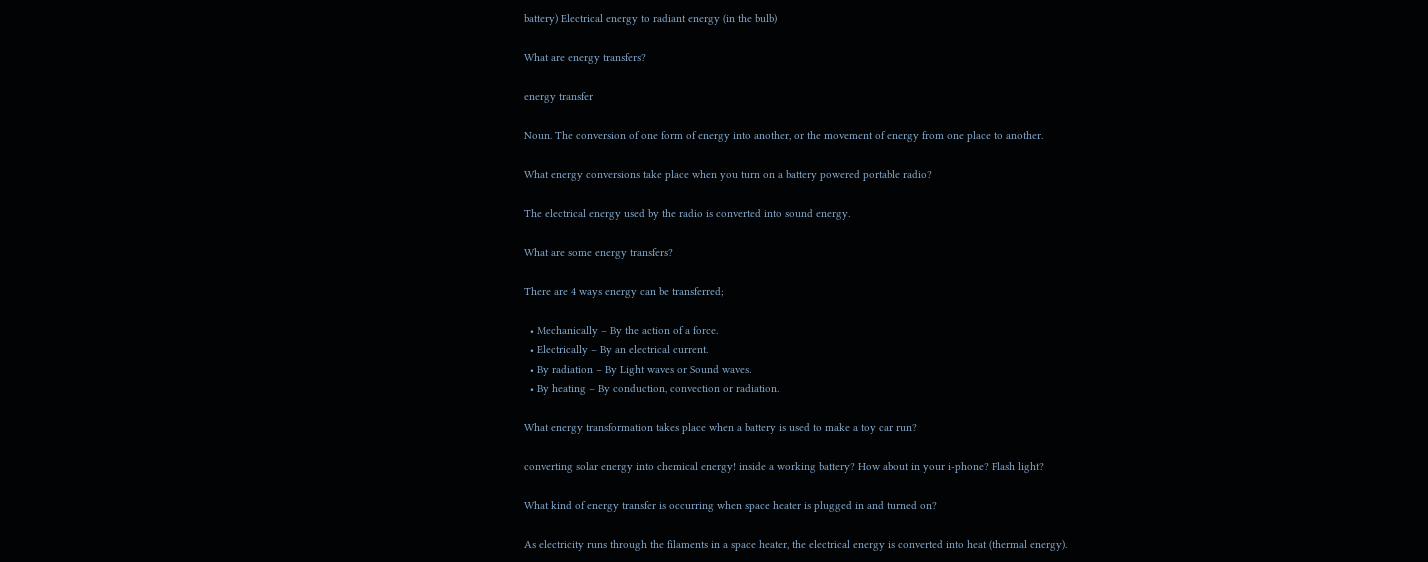battery) Electrical energy to radiant energy (in the bulb)

What are energy transfers?

energy transfer

Noun. The conversion of one form of energy into another, or the movement of energy from one place to another.

What energy conversions take place when you turn on a battery powered portable radio?

The electrical energy used by the radio is converted into sound energy.

What are some energy transfers?

There are 4 ways energy can be transferred;

  • Mechanically – By the action of a force.
  • Electrically – By an electrical current.
  • By radiation – By Light waves or Sound waves.
  • By heating – By conduction, convection or radiation.

What energy transformation takes place when a battery is used to make a toy car run?

converting solar energy into chemical energy! inside a working battery? How about in your i-phone? Flash light?

What kind of energy transfer is occurring when space heater is plugged in and turned on?

As electricity runs through the filaments in a space heater, the electrical energy is converted into heat (thermal energy).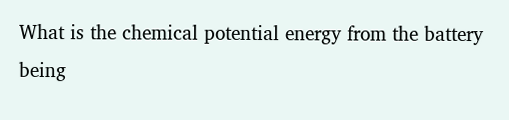What is the chemical potential energy from the battery being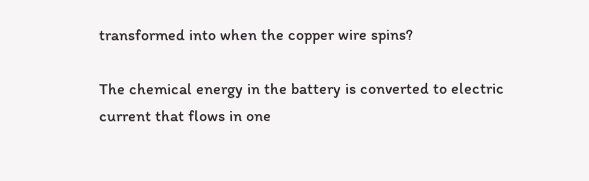transformed into when the copper wire spins?

The chemical energy in the battery is converted to electric current that flows in one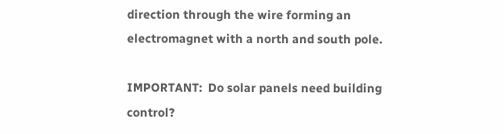direction through the wire forming an electromagnet with a north and south pole.

IMPORTANT:  Do solar panels need building control?